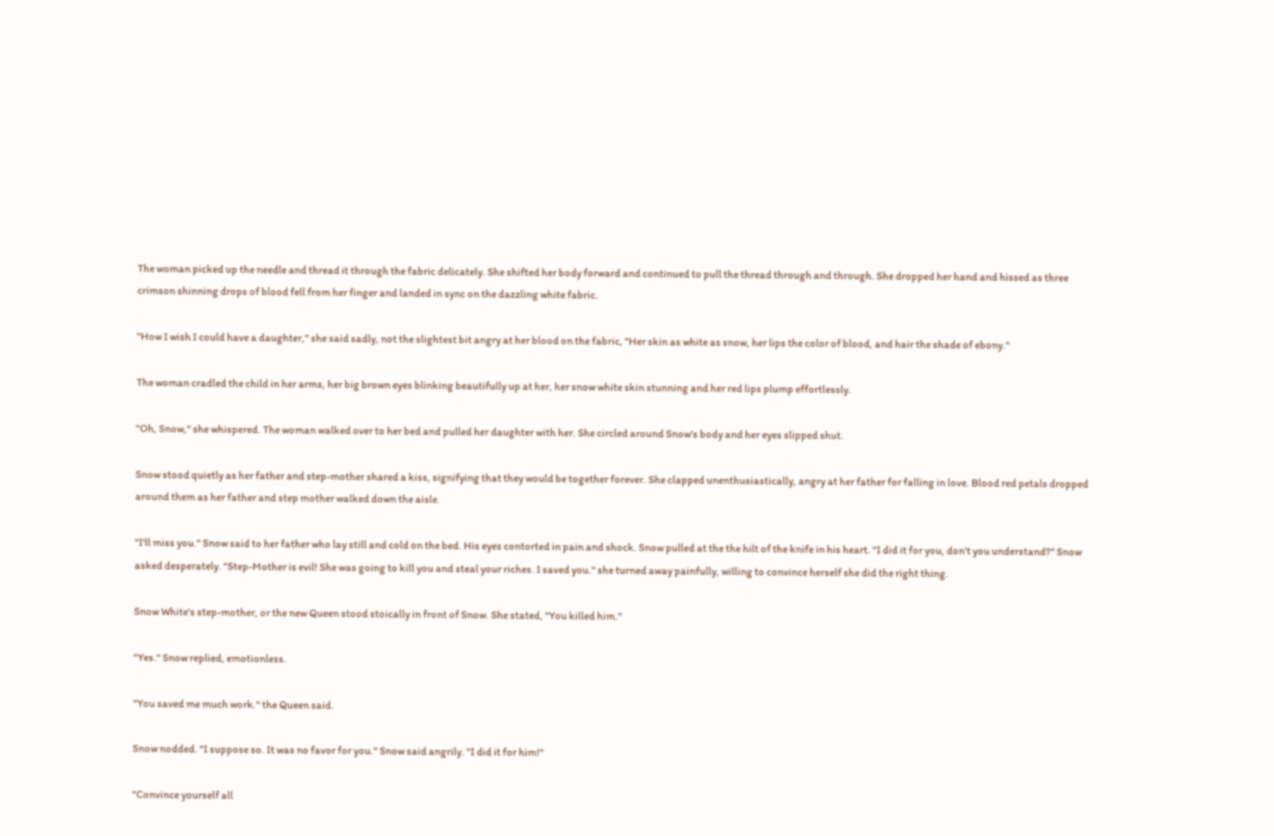The woman picked up the needle and thread it through the fabric delicately. She shifted her body forward and continued to pull the thread through and through. She dropped her hand and hissed as three crimson shinning drops of blood fell from her finger and landed in sync on the dazzling white fabric.

"How I wish I could have a daughter," she said sadly, not the slightest bit angry at her blood on the fabric, "Her skin as white as snow, her lips the color of blood, and hair the shade of ebony."

The woman cradled the child in her arms, her big brown eyes blinking beautifully up at her, her snow white skin stunning and her red lips plump effortlessly.

"Oh, Snow," she whispered. The woman walked over to her bed and pulled her daughter with her. She circled around Snow's body and her eyes slipped shut.

Snow stood quietly as her father and step-mother shared a kiss, signifying that they would be together forever. She clapped unenthusiastically, angry at her father for falling in love. Blood red petals dropped around them as her father and step mother walked down the aisle.

"I'll miss you." Snow said to her father who lay still and cold on the bed. His eyes contorted in pain and shock. Snow pulled at the the hilt of the knife in his heart. "I did it for you, don't you understand?" Snow asked desperately. "Step-Mother is evil! She was going to kill you and steal your riches. I saved you." she turned away painfully, willing to convince herself she did the right thing.

Snow White's step-mother, or the new Queen stood stoically in front of Snow. She stated, "You killed him."

"Yes." Snow replied, emotionless.

"You saved me much work." the Queen said.

Snow nodded. "I suppose so. It was no favor for you." Snow said angrily. "I did it for him!"

"Convince yourself all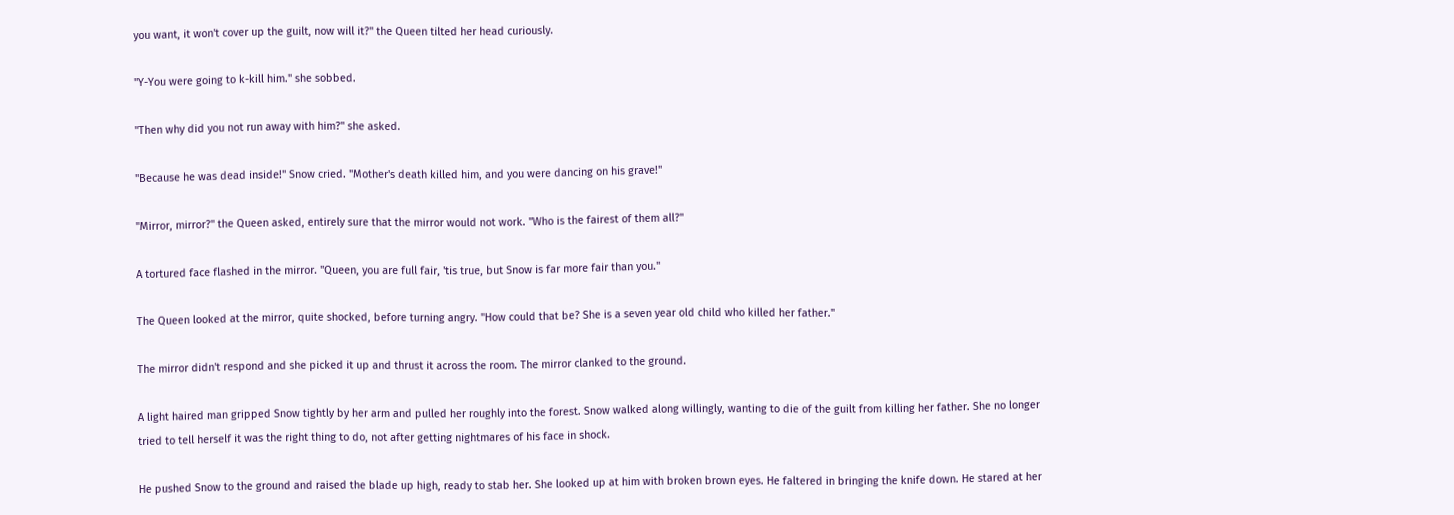you want, it won't cover up the guilt, now will it?" the Queen tilted her head curiously.

"Y-You were going to k-kill him." she sobbed.

"Then why did you not run away with him?" she asked.

"Because he was dead inside!" Snow cried. "Mother's death killed him, and you were dancing on his grave!"

"Mirror, mirror?" the Queen asked, entirely sure that the mirror would not work. "Who is the fairest of them all?"

A tortured face flashed in the mirror. "Queen, you are full fair, 'tis true, but Snow is far more fair than you."

The Queen looked at the mirror, quite shocked, before turning angry. "How could that be? She is a seven year old child who killed her father."

The mirror didn't respond and she picked it up and thrust it across the room. The mirror clanked to the ground.

A light haired man gripped Snow tightly by her arm and pulled her roughly into the forest. Snow walked along willingly, wanting to die of the guilt from killing her father. She no longer tried to tell herself it was the right thing to do, not after getting nightmares of his face in shock.

He pushed Snow to the ground and raised the blade up high, ready to stab her. She looked up at him with broken brown eyes. He faltered in bringing the knife down. He stared at her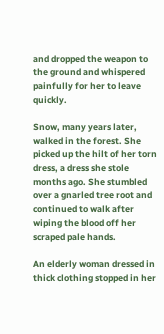and dropped the weapon to the ground and whispered painfully for her to leave quickly.

Snow, many years later, walked in the forest. She picked up the hilt of her torn dress, a dress she stole months ago. She stumbled over a gnarled tree root and continued to walk after wiping the blood off her scraped pale hands.

An elderly woman dressed in thick clothing stopped in her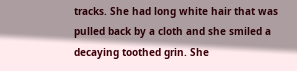tracks. She had long white hair that was pulled back by a cloth and she smiled a decaying toothed grin. She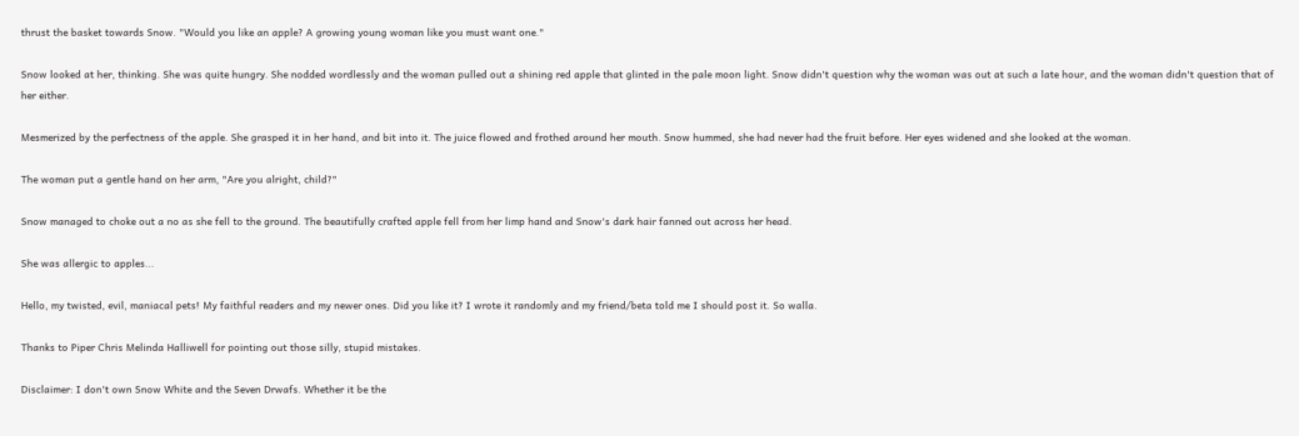thrust the basket towards Snow. "Would you like an apple? A growing young woman like you must want one."

Snow looked at her, thinking. She was quite hungry. She nodded wordlessly and the woman pulled out a shining red apple that glinted in the pale moon light. Snow didn't question why the woman was out at such a late hour, and the woman didn't question that of her either.

Mesmerized by the perfectness of the apple. She grasped it in her hand, and bit into it. The juice flowed and frothed around her mouth. Snow hummed, she had never had the fruit before. Her eyes widened and she looked at the woman.

The woman put a gentle hand on her arm, "Are you alright, child?"

Snow managed to choke out a no as she fell to the ground. The beautifully crafted apple fell from her limp hand and Snow's dark hair fanned out across her head.

She was allergic to apples...

Hello, my twisted, evil, maniacal pets! My faithful readers and my newer ones. Did you like it? I wrote it randomly and my friend/beta told me I should post it. So walla.

Thanks to Piper Chris Melinda Halliwell for pointing out those silly, stupid mistakes.

Disclaimer: I don't own Snow White and the Seven Drwafs. Whether it be the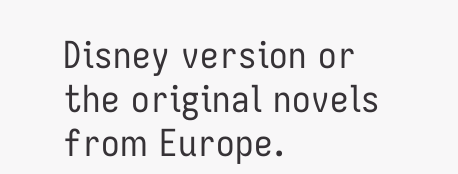Disney version or the original novels from Europe.